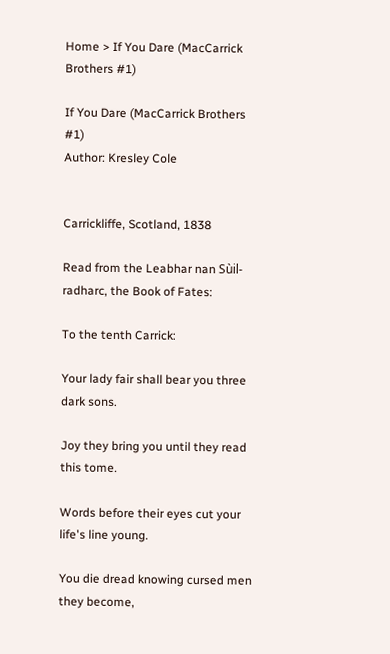Home > If You Dare (MacCarrick Brothers #1)

If You Dare (MacCarrick Brothers #1)
Author: Kresley Cole


Carrickliffe, Scotland, 1838

Read from the Leabhar nan Sùil-radharc, the Book of Fates:

To the tenth Carrick:

Your lady fair shall bear you three dark sons.

Joy they bring you until they read this tome.

Words before their eyes cut your life's line young.

You die dread knowing cursed men they become,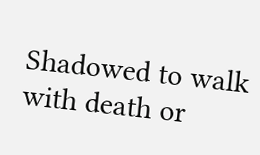Shadowed to walk with death or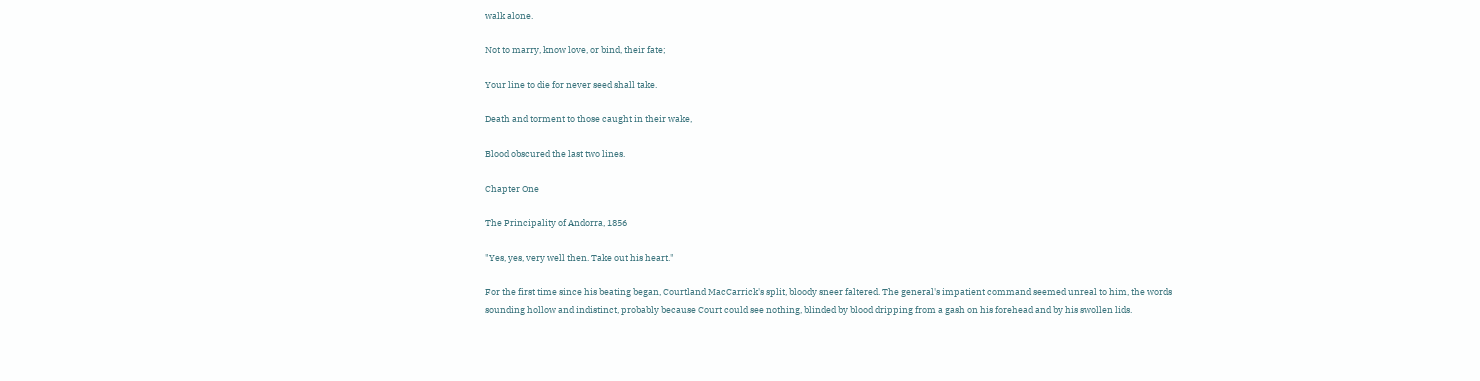walk alone.

Not to marry, know love, or bind, their fate;

Your line to die for never seed shall take.

Death and torment to those caught in their wake,

Blood obscured the last two lines.

Chapter One

The Principality of Andorra, 1856

"Yes, yes, very well then. Take out his heart."

For the first time since his beating began, Courtland MacCarrick's split, bloody sneer faltered. The general's impatient command seemed unreal to him, the words sounding hollow and indistinct, probably because Court could see nothing, blinded by blood dripping from a gash on his forehead and by his swollen lids.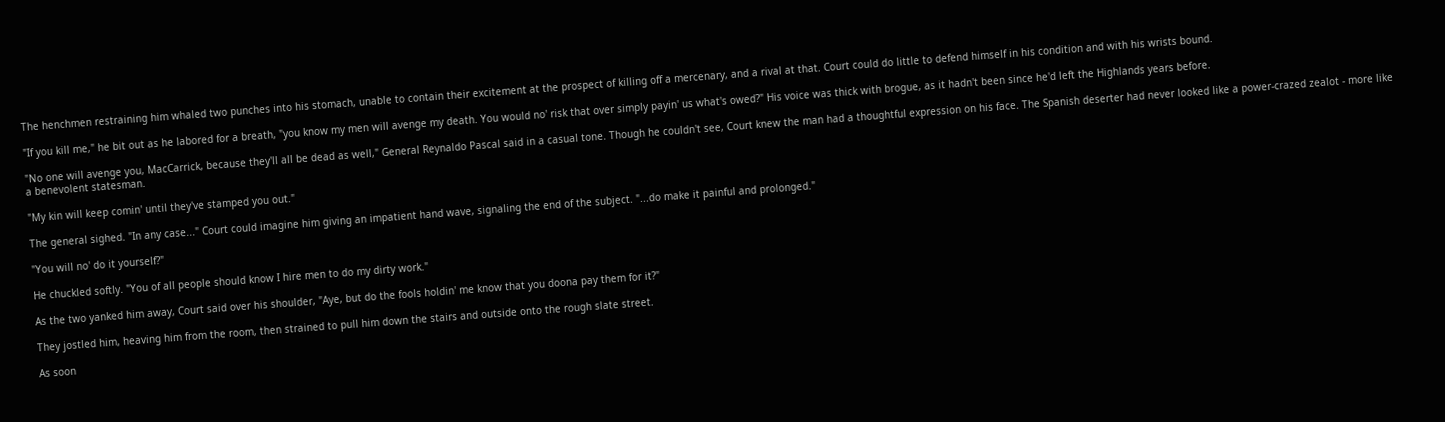The henchmen restraining him whaled two punches into his stomach, unable to contain their excitement at the prospect of killing off a mercenary, and a rival at that. Court could do little to defend himself in his condition and with his wrists bound.

"If you kill me," he bit out as he labored for a breath, "you know my men will avenge my death. You would no' risk that over simply payin' us what's owed?" His voice was thick with brogue, as it hadn't been since he'd left the Highlands years before.

"No one will avenge you, MacCarrick, because they'll all be dead as well," General Reynaldo Pascal said in a casual tone. Though he couldn't see, Court knew the man had a thoughtful expression on his face. The Spanish deserter had never looked like a power-crazed zealot - more like a benevolent statesman.

"My kin will keep comin' until they've stamped you out."

The general sighed. "In any case..." Court could imagine him giving an impatient hand wave, signaling the end of the subject. "...do make it painful and prolonged."

"You will no' do it yourself?"

He chuckled softly. "You of all people should know I hire men to do my dirty work."

As the two yanked him away, Court said over his shoulder, "Aye, but do the fools holdin' me know that you doona pay them for it?"

They jostled him, heaving him from the room, then strained to pull him down the stairs and outside onto the rough slate street.

As soon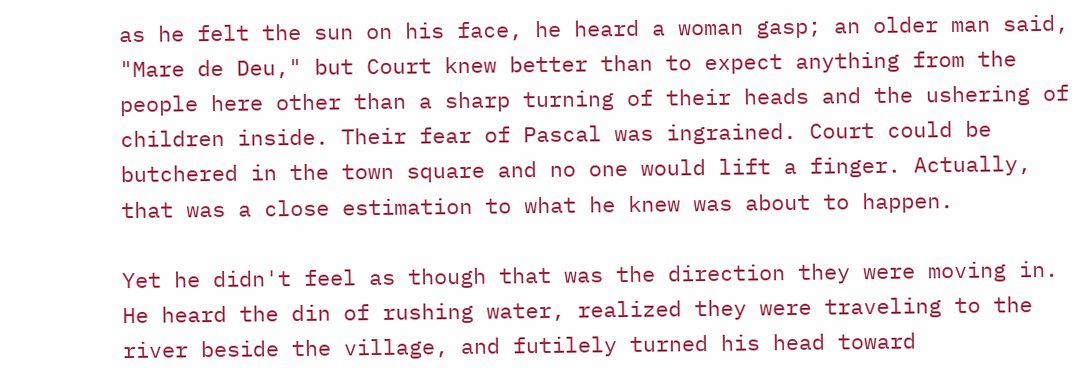as he felt the sun on his face, he heard a woman gasp; an older man said, "Mare de Deu," but Court knew better than to expect anything from the people here other than a sharp turning of their heads and the ushering of children inside. Their fear of Pascal was ingrained. Court could be butchered in the town square and no one would lift a finger. Actually, that was a close estimation to what he knew was about to happen.

Yet he didn't feel as though that was the direction they were moving in. He heard the din of rushing water, realized they were traveling to the river beside the village, and futilely turned his head toward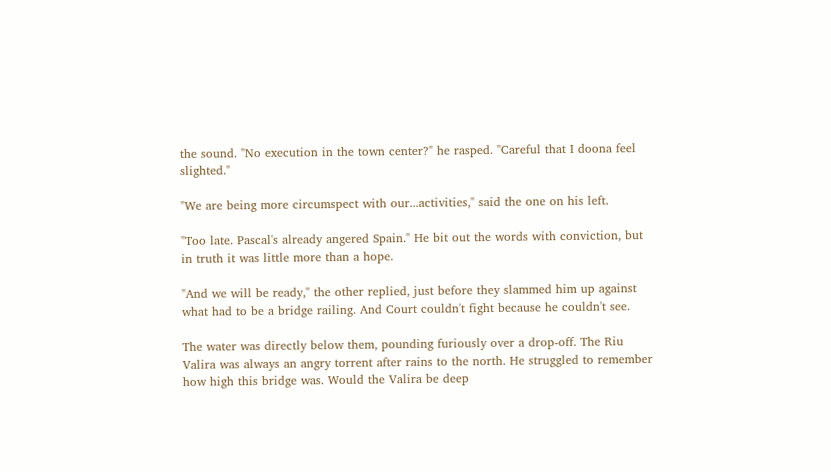the sound. "No execution in the town center?" he rasped. "Careful that I doona feel slighted."

"We are being more circumspect with our...activities," said the one on his left.

"Too late. Pascal's already angered Spain." He bit out the words with conviction, but in truth it was little more than a hope.

"And we will be ready," the other replied, just before they slammed him up against what had to be a bridge railing. And Court couldn't fight because he couldn't see.

The water was directly below them, pounding furiously over a drop-off. The Riu Valira was always an angry torrent after rains to the north. He struggled to remember how high this bridge was. Would the Valira be deep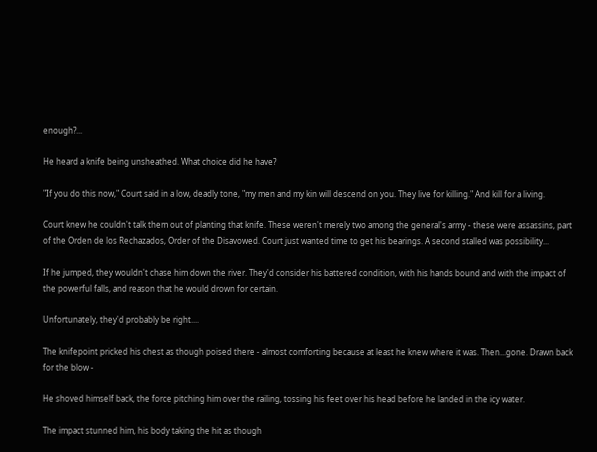enough?...

He heard a knife being unsheathed. What choice did he have?

"If you do this now," Court said in a low, deadly tone, "my men and my kin will descend on you. They live for killing." And kill for a living.

Court knew he couldn't talk them out of planting that knife. These weren't merely two among the general's army - these were assassins, part of the Orden de los Rechazados, Order of the Disavowed. Court just wanted time to get his bearings. A second stalled was possibility...

If he jumped, they wouldn't chase him down the river. They'd consider his battered condition, with his hands bound and with the impact of the powerful falls, and reason that he would drown for certain.

Unfortunately, they'd probably be right....

The knifepoint pricked his chest as though poised there - almost comforting because at least he knew where it was. Then...gone. Drawn back for the blow -

He shoved himself back, the force pitching him over the railing, tossing his feet over his head before he landed in the icy water.

The impact stunned him, his body taking the hit as though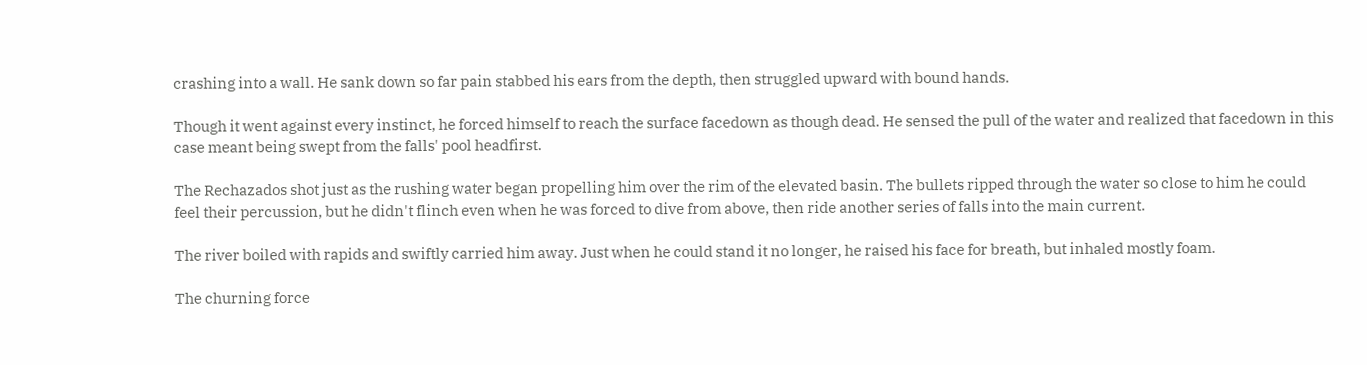crashing into a wall. He sank down so far pain stabbed his ears from the depth, then struggled upward with bound hands.

Though it went against every instinct, he forced himself to reach the surface facedown as though dead. He sensed the pull of the water and realized that facedown in this case meant being swept from the falls' pool headfirst.

The Rechazados shot just as the rushing water began propelling him over the rim of the elevated basin. The bullets ripped through the water so close to him he could feel their percussion, but he didn't flinch even when he was forced to dive from above, then ride another series of falls into the main current.

The river boiled with rapids and swiftly carried him away. Just when he could stand it no longer, he raised his face for breath, but inhaled mostly foam.

The churning force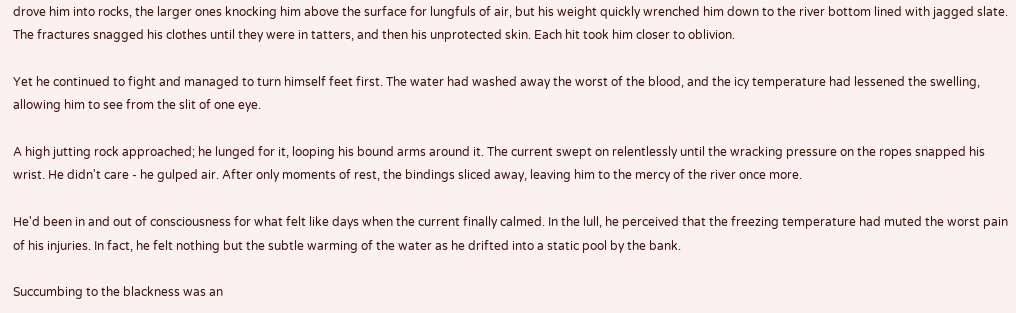drove him into rocks, the larger ones knocking him above the surface for lungfuls of air, but his weight quickly wrenched him down to the river bottom lined with jagged slate. The fractures snagged his clothes until they were in tatters, and then his unprotected skin. Each hit took him closer to oblivion.

Yet he continued to fight and managed to turn himself feet first. The water had washed away the worst of the blood, and the icy temperature had lessened the swelling, allowing him to see from the slit of one eye.

A high jutting rock approached; he lunged for it, looping his bound arms around it. The current swept on relentlessly until the wracking pressure on the ropes snapped his wrist. He didn't care - he gulped air. After only moments of rest, the bindings sliced away, leaving him to the mercy of the river once more.

He'd been in and out of consciousness for what felt like days when the current finally calmed. In the lull, he perceived that the freezing temperature had muted the worst pain of his injuries. In fact, he felt nothing but the subtle warming of the water as he drifted into a static pool by the bank.

Succumbing to the blackness was an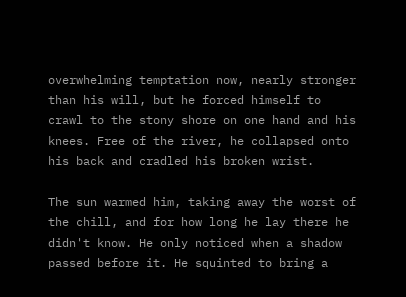overwhelming temptation now, nearly stronger than his will, but he forced himself to crawl to the stony shore on one hand and his knees. Free of the river, he collapsed onto his back and cradled his broken wrist.

The sun warmed him, taking away the worst of the chill, and for how long he lay there he didn't know. He only noticed when a shadow passed before it. He squinted to bring a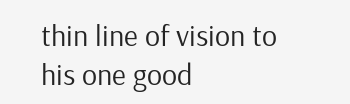thin line of vision to his one good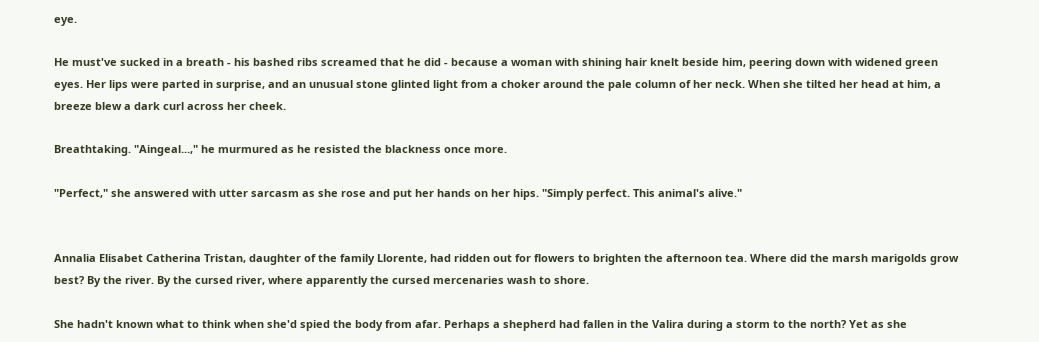eye.

He must've sucked in a breath - his bashed ribs screamed that he did - because a woman with shining hair knelt beside him, peering down with widened green eyes. Her lips were parted in surprise, and an unusual stone glinted light from a choker around the pale column of her neck. When she tilted her head at him, a breeze blew a dark curl across her cheek.

Breathtaking. "Aingeal...," he murmured as he resisted the blackness once more.

"Perfect," she answered with utter sarcasm as she rose and put her hands on her hips. "Simply perfect. This animal's alive."


Annalia Elisabet Catherina Tristan, daughter of the family Llorente, had ridden out for flowers to brighten the afternoon tea. Where did the marsh marigolds grow best? By the river. By the cursed river, where apparently the cursed mercenaries wash to shore.

She hadn't known what to think when she'd spied the body from afar. Perhaps a shepherd had fallen in the Valira during a storm to the north? Yet as she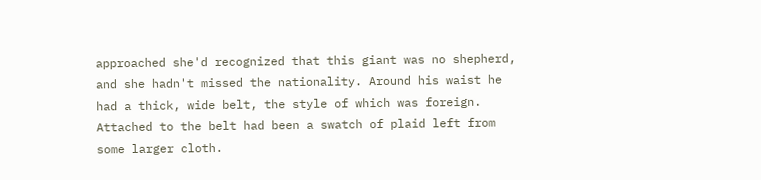approached she'd recognized that this giant was no shepherd, and she hadn't missed the nationality. Around his waist he had a thick, wide belt, the style of which was foreign. Attached to the belt had been a swatch of plaid left from some larger cloth.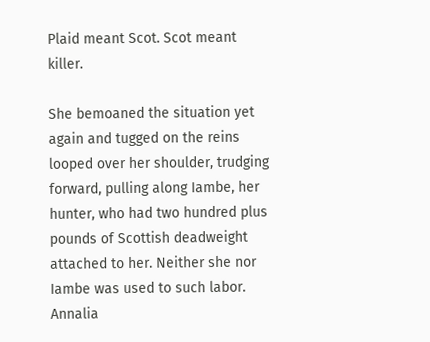Plaid meant Scot. Scot meant killer.

She bemoaned the situation yet again and tugged on the reins looped over her shoulder, trudging forward, pulling along Iambe, her hunter, who had two hundred plus pounds of Scottish deadweight attached to her. Neither she nor Iambe was used to such labor. Annalia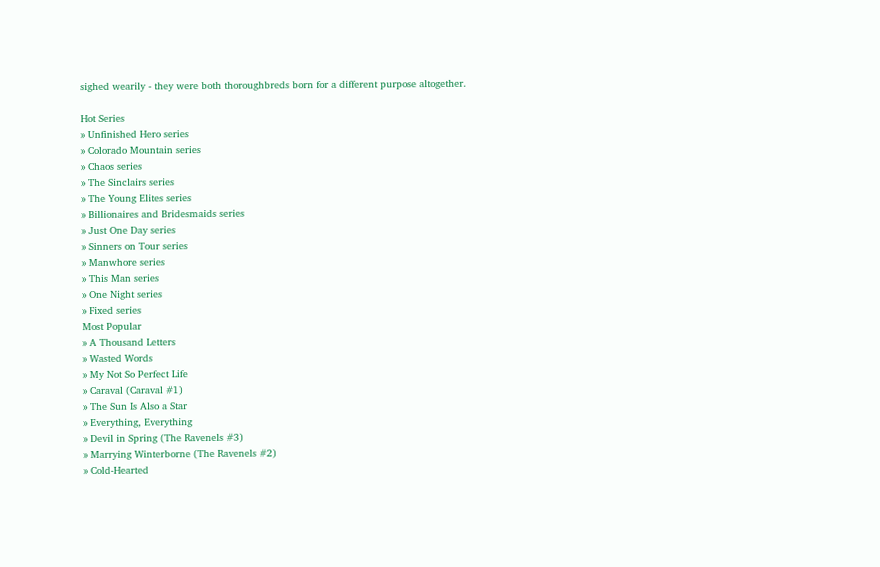sighed wearily - they were both thoroughbreds born for a different purpose altogether.

Hot Series
» Unfinished Hero series
» Colorado Mountain series
» Chaos series
» The Sinclairs series
» The Young Elites series
» Billionaires and Bridesmaids series
» Just One Day series
» Sinners on Tour series
» Manwhore series
» This Man series
» One Night series
» Fixed series
Most Popular
» A Thousand Letters
» Wasted Words
» My Not So Perfect Life
» Caraval (Caraval #1)
» The Sun Is Also a Star
» Everything, Everything
» Devil in Spring (The Ravenels #3)
» Marrying Winterborne (The Ravenels #2)
» Cold-Hearted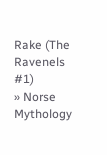Rake (The Ravenels #1)
» Norse Mythology